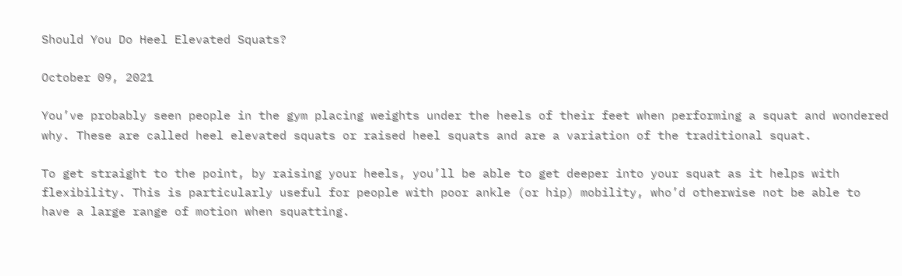Should You Do Heel Elevated Squats?

October 09, 2021

You’ve probably seen people in the gym placing weights under the heels of their feet when performing a squat and wondered why. These are called heel elevated squats or raised heel squats and are a variation of the traditional squat.

To get straight to the point, by raising your heels, you’ll be able to get deeper into your squat as it helps with flexibility. This is particularly useful for people with poor ankle (or hip) mobility, who’d otherwise not be able to have a large range of motion when squatting.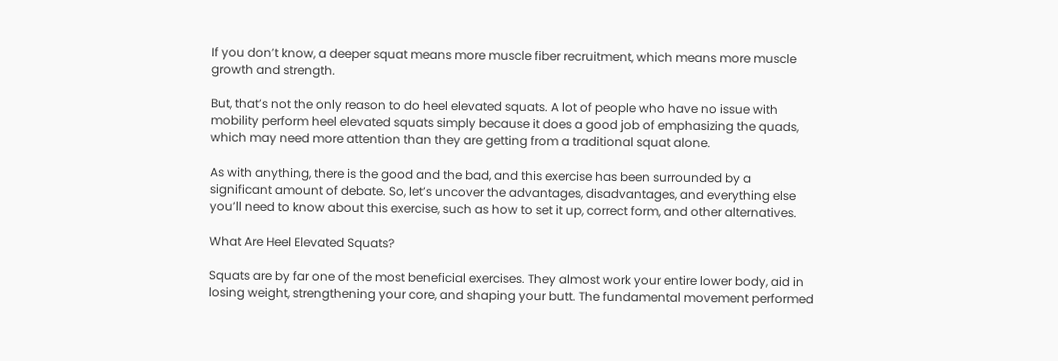If you don’t know, a deeper squat means more muscle fiber recruitment, which means more muscle growth and strength.

But, that’s not the only reason to do heel elevated squats. A lot of people who have no issue with mobility perform heel elevated squats simply because it does a good job of emphasizing the quads, which may need more attention than they are getting from a traditional squat alone.

As with anything, there is the good and the bad, and this exercise has been surrounded by a significant amount of debate. So, let’s uncover the advantages, disadvantages, and everything else you’ll need to know about this exercise, such as how to set it up, correct form, and other alternatives.

What Are Heel Elevated Squats?

Squats are by far one of the most beneficial exercises. They almost work your entire lower body, aid in losing weight, strengthening your core, and shaping your butt. The fundamental movement performed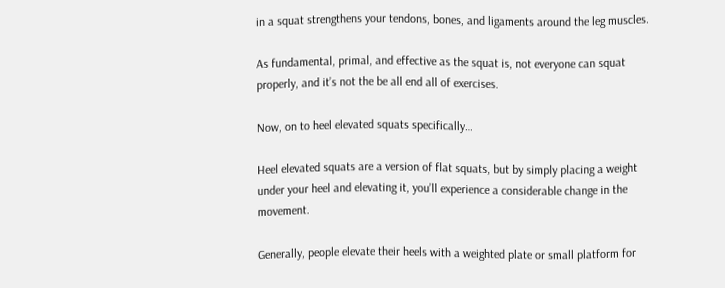in a squat strengthens your tendons, bones, and ligaments around the leg muscles.

As fundamental, primal, and effective as the squat is, not everyone can squat properly, and it’s not the be all end all of exercises.

Now, on to heel elevated squats specifically…

Heel elevated squats are a version of flat squats, but by simply placing a weight under your heel and elevating it, you’ll experience a considerable change in the movement.

Generally, people elevate their heels with a weighted plate or small platform for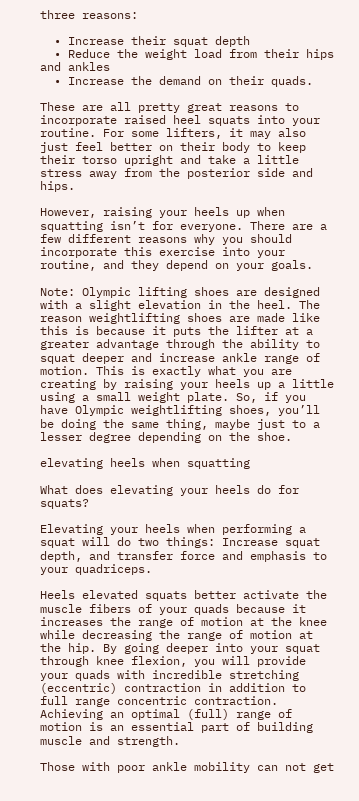three reasons:

  • Increase their squat depth
  • Reduce the weight load from their hips and ankles
  • Increase the demand on their quads.

These are all pretty great reasons to incorporate raised heel squats into your routine. For some lifters, it may also just feel better on their body to keep their torso upright and take a little stress away from the posterior side and hips.

However, raising your heels up when squatting isn’t for everyone. There are a few different reasons why you should incorporate this exercise into your routine, and they depend on your goals.

Note: Olympic lifting shoes are designed with a slight elevation in the heel. The reason weightlifting shoes are made like this is because it puts the lifter at a greater advantage through the ability to squat deeper and increase ankle range of motion. This is exactly what you are creating by raising your heels up a little using a small weight plate. So, if you have Olympic weightlifting shoes, you’ll be doing the same thing, maybe just to a lesser degree depending on the shoe.

elevating heels when squatting

What does elevating your heels do for squats?

Elevating your heels when performing a squat will do two things: Increase squat depth, and transfer force and emphasis to your quadriceps.

Heels elevated squats better activate the muscle fibers of your quads because it increases the range of motion at the knee while decreasing the range of motion at the hip. By going deeper into your squat through knee flexion, you will provide your quads with incredible stretching (eccentric) contraction in addition to full range concentric contraction. Achieving an optimal (full) range of motion is an essential part of building muscle and strength.

Those with poor ankle mobility can not get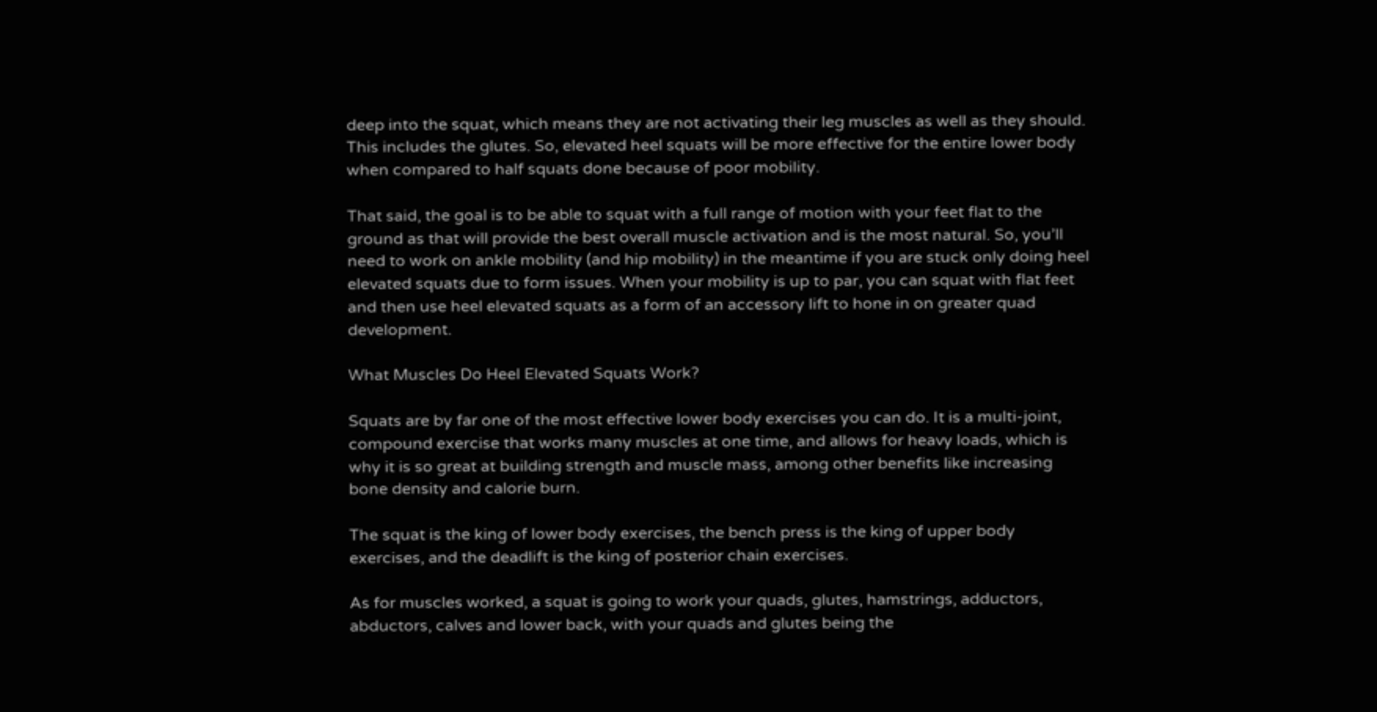deep into the squat, which means they are not activating their leg muscles as well as they should. This includes the glutes. So, elevated heel squats will be more effective for the entire lower body when compared to half squats done because of poor mobility.

That said, the goal is to be able to squat with a full range of motion with your feet flat to the ground as that will provide the best overall muscle activation and is the most natural. So, you’ll need to work on ankle mobility (and hip mobility) in the meantime if you are stuck only doing heel elevated squats due to form issues. When your mobility is up to par, you can squat with flat feet and then use heel elevated squats as a form of an accessory lift to hone in on greater quad development.

What Muscles Do Heel Elevated Squats Work?

Squats are by far one of the most effective lower body exercises you can do. It is a multi-joint, compound exercise that works many muscles at one time, and allows for heavy loads, which is why it is so great at building strength and muscle mass, among other benefits like increasing bone density and calorie burn.

The squat is the king of lower body exercises, the bench press is the king of upper body exercises, and the deadlift is the king of posterior chain exercises.

As for muscles worked, a squat is going to work your quads, glutes, hamstrings, adductors, abductors, calves and lower back, with your quads and glutes being the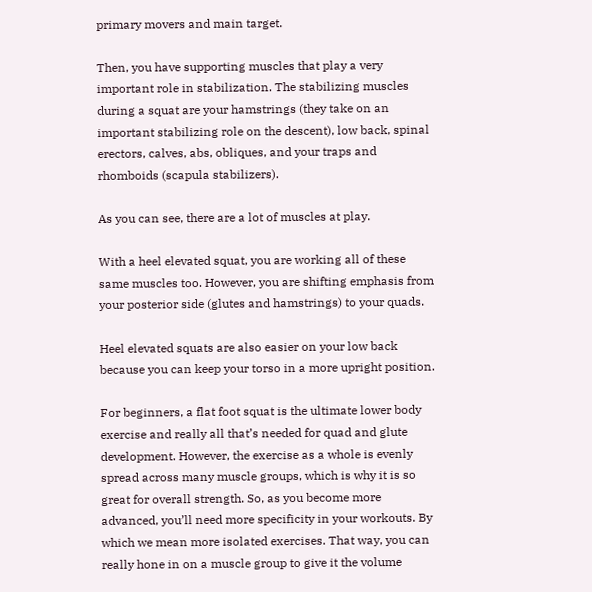primary movers and main target.

Then, you have supporting muscles that play a very important role in stabilization. The stabilizing muscles during a squat are your hamstrings (they take on an important stabilizing role on the descent), low back, spinal erectors, calves, abs, obliques, and your traps and rhomboids (scapula stabilizers).

As you can see, there are a lot of muscles at play.

With a heel elevated squat, you are working all of these same muscles too. However, you are shifting emphasis from your posterior side (glutes and hamstrings) to your quads.

Heel elevated squats are also easier on your low back because you can keep your torso in a more upright position.

For beginners, a flat foot squat is the ultimate lower body exercise and really all that’s needed for quad and glute development. However, the exercise as a whole is evenly spread across many muscle groups, which is why it is so great for overall strength. So, as you become more advanced, you’ll need more specificity in your workouts. By which we mean more isolated exercises. That way, you can really hone in on a muscle group to give it the volume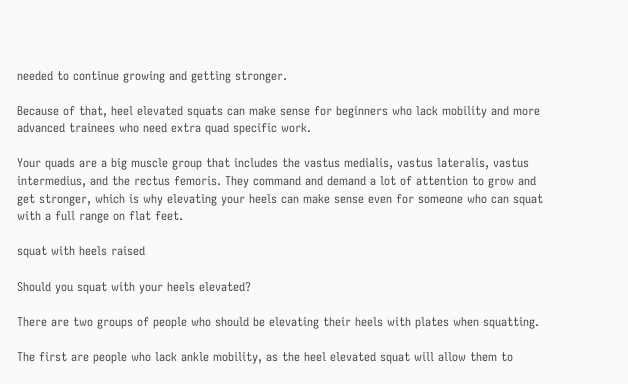needed to continue growing and getting stronger.

Because of that, heel elevated squats can make sense for beginners who lack mobility and more advanced trainees who need extra quad specific work.

Your quads are a big muscle group that includes the vastus medialis, vastus lateralis, vastus intermedius, and the rectus femoris. They command and demand a lot of attention to grow and get stronger, which is why elevating your heels can make sense even for someone who can squat with a full range on flat feet.

squat with heels raised

Should you squat with your heels elevated?

There are two groups of people who should be elevating their heels with plates when squatting.

The first are people who lack ankle mobility, as the heel elevated squat will allow them to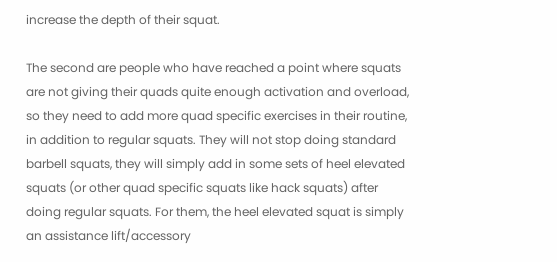increase the depth of their squat.

The second are people who have reached a point where squats are not giving their quads quite enough activation and overload, so they need to add more quad specific exercises in their routine, in addition to regular squats. They will not stop doing standard barbell squats, they will simply add in some sets of heel elevated squats (or other quad specific squats like hack squats) after doing regular squats. For them, the heel elevated squat is simply an assistance lift/accessory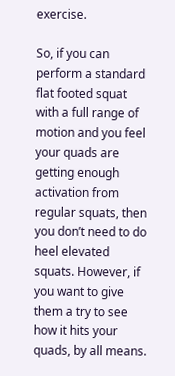exercise.

So, if you can perform a standard flat footed squat with a full range of motion and you feel your quads are getting enough activation from regular squats, then you don’t need to do heel elevated squats. However, if you want to give them a try to see how it hits your quads, by all means.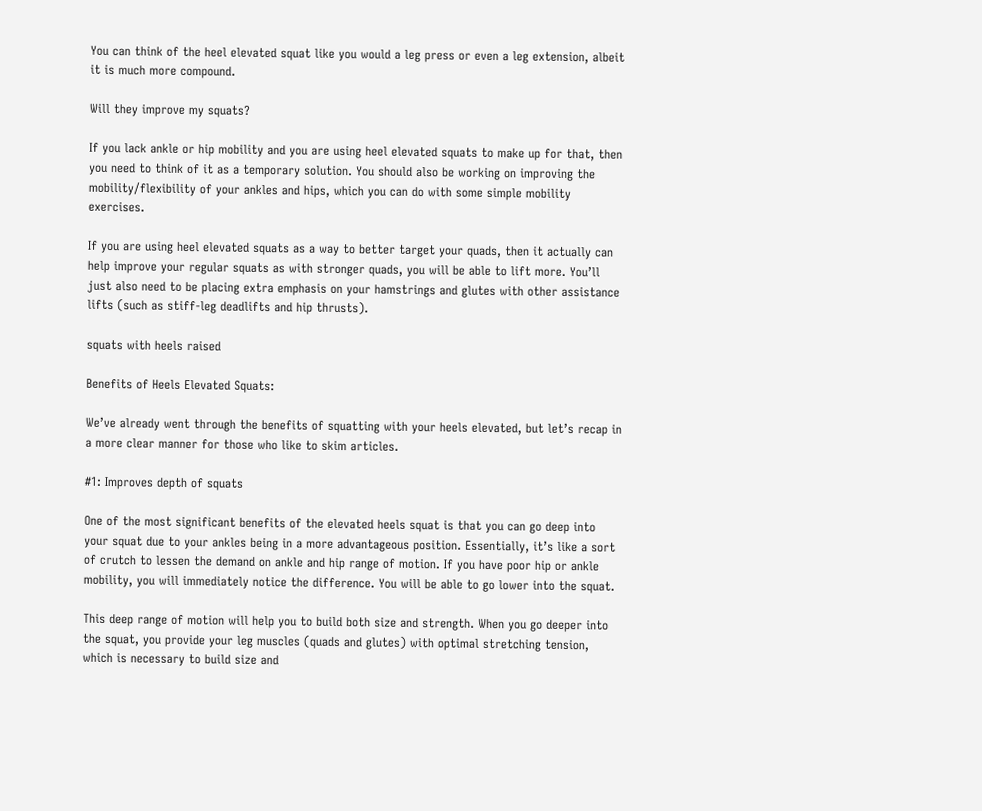You can think of the heel elevated squat like you would a leg press or even a leg extension, albeit it is much more compound.

Will they improve my squats?

If you lack ankle or hip mobility and you are using heel elevated squats to make up for that, then you need to think of it as a temporary solution. You should also be working on improving the mobility/flexibility of your ankles and hips, which you can do with some simple mobility exercises.

If you are using heel elevated squats as a way to better target your quads, then it actually can help improve your regular squats as with stronger quads, you will be able to lift more. You’ll just also need to be placing extra emphasis on your hamstrings and glutes with other assistance lifts (such as stiff-leg deadlifts and hip thrusts).

squats with heels raised

Benefits of Heels Elevated Squats:

We’ve already went through the benefits of squatting with your heels elevated, but let’s recap in a more clear manner for those who like to skim articles.

#1: Improves depth of squats

One of the most significant benefits of the elevated heels squat is that you can go deep into your squat due to your ankles being in a more advantageous position. Essentially, it’s like a sort of crutch to lessen the demand on ankle and hip range of motion. If you have poor hip or ankle mobility, you will immediately notice the difference. You will be able to go lower into the squat.

This deep range of motion will help you to build both size and strength. When you go deeper into the squat, you provide your leg muscles (quads and glutes) with optimal stretching tension, which is necessary to build size and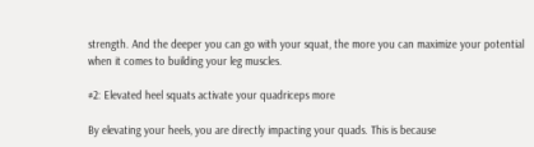strength. And the deeper you can go with your squat, the more you can maximize your potential when it comes to building your leg muscles.

#2: Elevated heel squats activate your quadriceps more

By elevating your heels, you are directly impacting your quads. This is because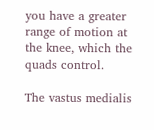you have a greater range of motion at the knee, which the quads control.

The vastus medialis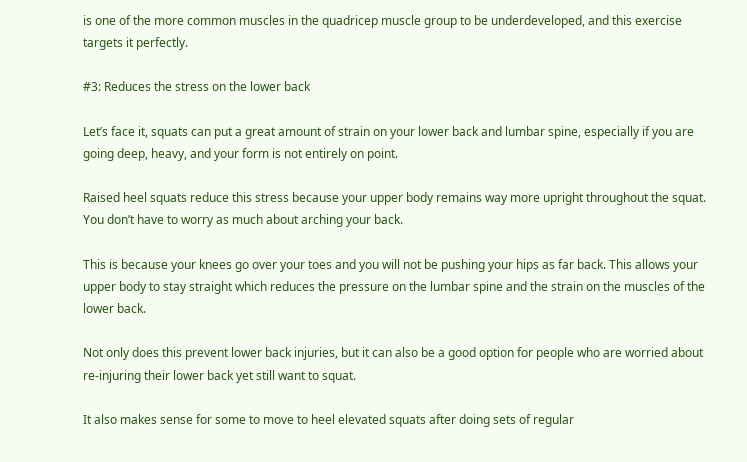is one of the more common muscles in the quadricep muscle group to be underdeveloped, and this exercise targets it perfectly.

#3: Reduces the stress on the lower back

Let’s face it, squats can put a great amount of strain on your lower back and lumbar spine, especially if you are going deep, heavy, and your form is not entirely on point.

Raised heel squats reduce this stress because your upper body remains way more upright throughout the squat. You don’t have to worry as much about arching your back.

This is because your knees go over your toes and you will not be pushing your hips as far back. This allows your upper body to stay straight which reduces the pressure on the lumbar spine and the strain on the muscles of the lower back.

Not only does this prevent lower back injuries, but it can also be a good option for people who are worried about re-injuring their lower back yet still want to squat.

It also makes sense for some to move to heel elevated squats after doing sets of regular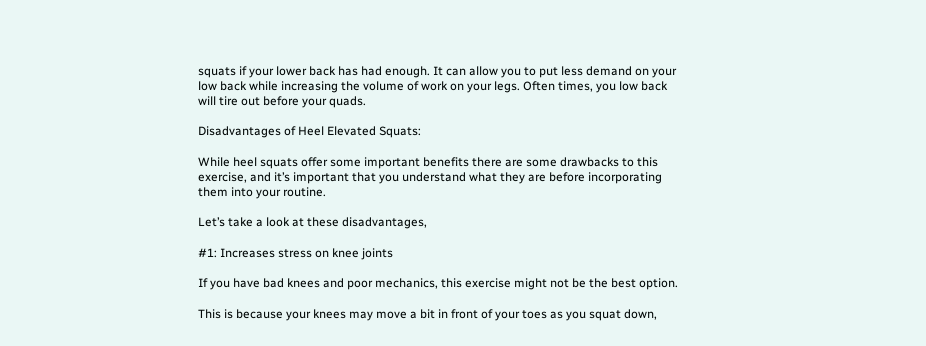squats if your lower back has had enough. It can allow you to put less demand on your low back while increasing the volume of work on your legs. Often times, you low back will tire out before your quads.

Disadvantages of Heel Elevated Squats:

While heel squats offer some important benefits there are some drawbacks to this exercise, and it’s important that you understand what they are before incorporating them into your routine.

Let’s take a look at these disadvantages,

#1: Increases stress on knee joints

If you have bad knees and poor mechanics, this exercise might not be the best option.

This is because your knees may move a bit in front of your toes as you squat down,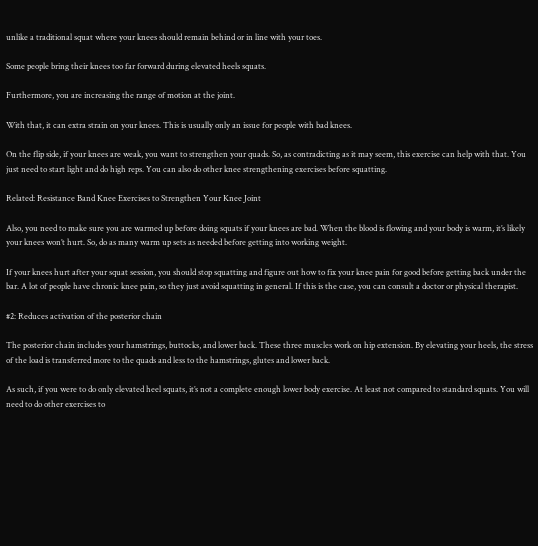unlike a traditional squat where your knees should remain behind or in line with your toes.

Some people bring their knees too far forward during elevated heels squats.

Furthermore, you are increasing the range of motion at the joint.

With that, it can extra strain on your knees. This is usually only an issue for people with bad knees.

On the flip side, if your knees are weak, you want to strengthen your quads. So, as contradicting as it may seem, this exercise can help with that. You just need to start light and do high reps. You can also do other knee strengthening exercises before squatting.

Related: Resistance Band Knee Exercises to Strengthen Your Knee Joint

Also, you need to make sure you are warmed up before doing squats if your knees are bad. When the blood is flowing and your body is warm, it’s likely your knees won’t hurt. So, do as many warm up sets as needed before getting into working weight.

If your knees hurt after your squat session, you should stop squatting and figure out how to fix your knee pain for good before getting back under the bar. A lot of people have chronic knee pain, so they just avoid squatting in general. If this is the case, you can consult a doctor or physical therapist.

#2: Reduces activation of the posterior chain

The posterior chain includes your hamstrings, buttocks, and lower back. These three muscles work on hip extension. By elevating your heels, the stress of the load is transferred more to the quads and less to the hamstrings, glutes and lower back.

As such, if you were to do only elevated heel squats, it’s not a complete enough lower body exercise. At least not compared to standard squats. You will need to do other exercises to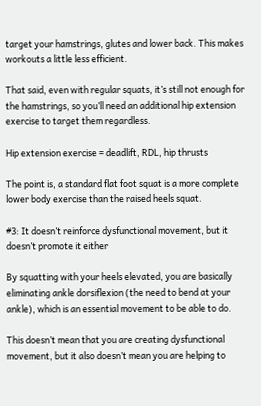target your hamstrings, glutes and lower back. This makes workouts a little less efficient.

That said, even with regular squats, it’s still not enough for the hamstrings, so you’ll need an additional hip extension exercise to target them regardless.

Hip extension exercise = deadlift, RDL, hip thrusts

The point is, a standard flat foot squat is a more complete lower body exercise than the raised heels squat.

#3: It doesn’t reinforce dysfunctional movement, but it doesn’t promote it either

By squatting with your heels elevated, you are basically eliminating ankle dorsiflexion (the need to bend at your ankle), which is an essential movement to be able to do.

This doesn’t mean that you are creating dysfunctional movement, but it also doesn’t mean you are helping to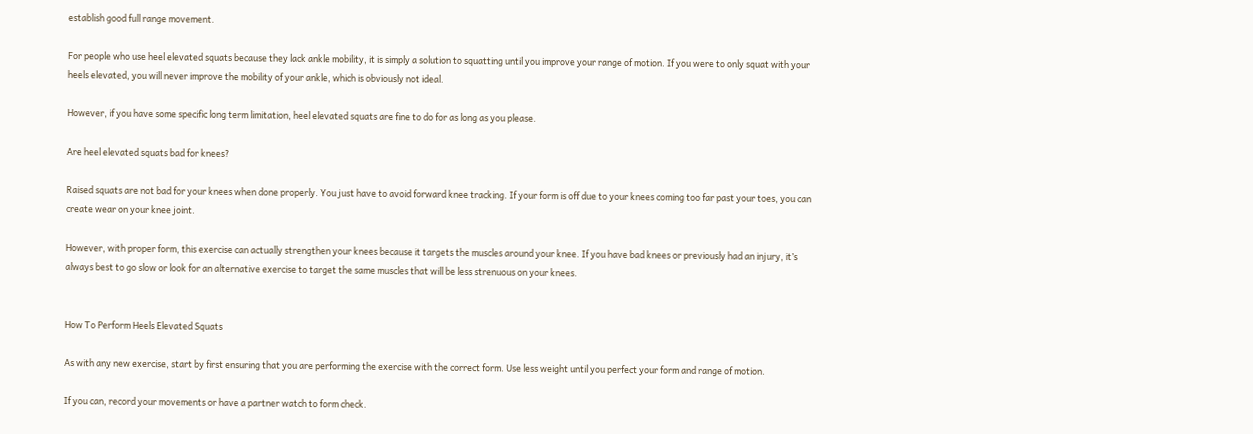establish good full range movement.

For people who use heel elevated squats because they lack ankle mobility, it is simply a solution to squatting until you improve your range of motion. If you were to only squat with your heels elevated, you will never improve the mobility of your ankle, which is obviously not ideal.

However, if you have some specific long term limitation, heel elevated squats are fine to do for as long as you please.

Are heel elevated squats bad for knees?

Raised squats are not bad for your knees when done properly. You just have to avoid forward knee tracking. If your form is off due to your knees coming too far past your toes, you can create wear on your knee joint.

However, with proper form, this exercise can actually strengthen your knees because it targets the muscles around your knee. If you have bad knees or previously had an injury, it’s always best to go slow or look for an alternative exercise to target the same muscles that will be less strenuous on your knees.


How To Perform Heels Elevated Squats

As with any new exercise, start by first ensuring that you are performing the exercise with the correct form. Use less weight until you perfect your form and range of motion.

If you can, record your movements or have a partner watch to form check.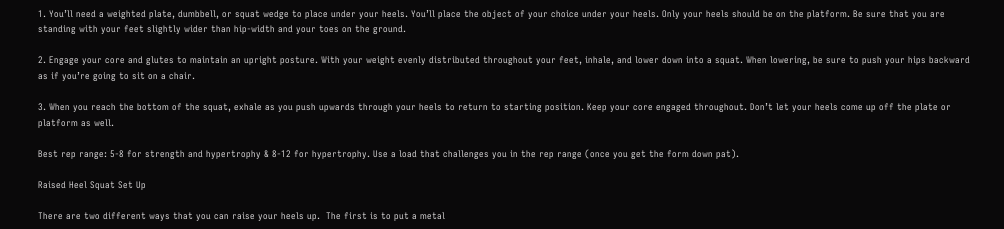1. You’ll need a weighted plate, dumbbell, or squat wedge to place under your heels. You’ll place the object of your choice under your heels. Only your heels should be on the platform. Be sure that you are standing with your feet slightly wider than hip-width and your toes on the ground.

2. Engage your core and glutes to maintain an upright posture. With your weight evenly distributed throughout your feet, inhale, and lower down into a squat. When lowering, be sure to push your hips backward as if you’re going to sit on a chair.

3. When you reach the bottom of the squat, exhale as you push upwards through your heels to return to starting position. Keep your core engaged throughout. Don’t let your heels come up off the plate or platform as well.

Best rep range: 5-8 for strength and hypertrophy & 8-12 for hypertrophy. Use a load that challenges you in the rep range (once you get the form down pat).

Raised Heel Squat Set Up

There are two different ways that you can raise your heels up.  The first is to put a metal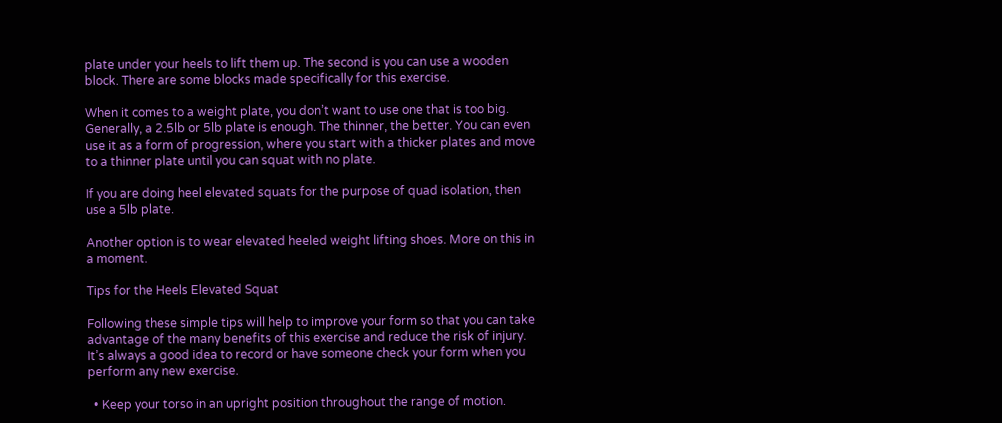plate under your heels to lift them up. The second is you can use a wooden block. There are some blocks made specifically for this exercise.

When it comes to a weight plate, you don’t want to use one that is too big. Generally, a 2.5lb or 5lb plate is enough. The thinner, the better. You can even use it as a form of progression, where you start with a thicker plates and move to a thinner plate until you can squat with no plate.

If you are doing heel elevated squats for the purpose of quad isolation, then use a 5lb plate.

Another option is to wear elevated heeled weight lifting shoes. More on this in a moment.

Tips for the Heels Elevated Squat

Following these simple tips will help to improve your form so that you can take advantage of the many benefits of this exercise and reduce the risk of injury. It’s always a good idea to record or have someone check your form when you perform any new exercise.

  • Keep your torso in an upright position throughout the range of motion.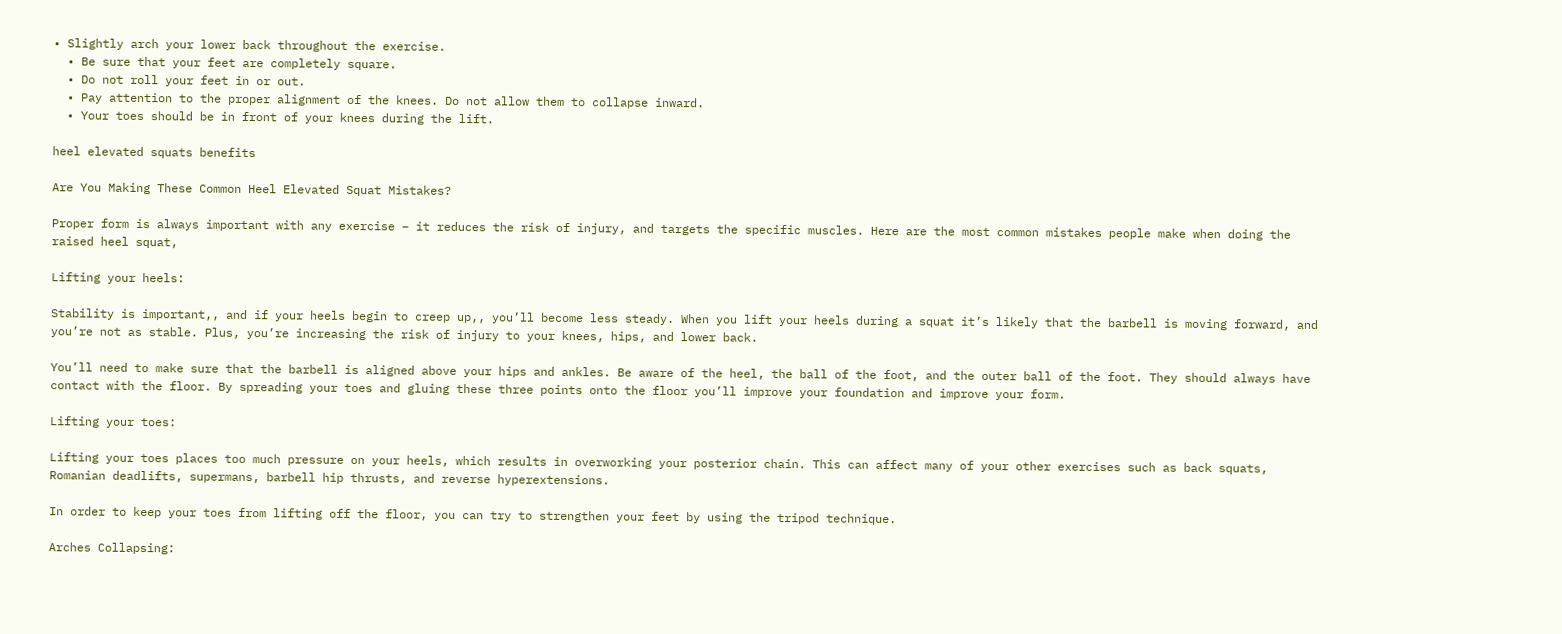• Slightly arch your lower back throughout the exercise.
  • Be sure that your feet are completely square.
  • Do not roll your feet in or out.
  • Pay attention to the proper alignment of the knees. Do not allow them to collapse inward.
  • Your toes should be in front of your knees during the lift.

heel elevated squats benefits

Are You Making These Common Heel Elevated Squat Mistakes?

Proper form is always important with any exercise – it reduces the risk of injury, and targets the specific muscles. Here are the most common mistakes people make when doing the raised heel squat,

Lifting your heels:

Stability is important,, and if your heels begin to creep up,, you’ll become less steady. When you lift your heels during a squat it’s likely that the barbell is moving forward, and you’re not as stable. Plus, you’re increasing the risk of injury to your knees, hips, and lower back.

You’ll need to make sure that the barbell is aligned above your hips and ankles. Be aware of the heel, the ball of the foot, and the outer ball of the foot. They should always have contact with the floor. By spreading your toes and gluing these three points onto the floor you’ll improve your foundation and improve your form.

Lifting your toes:

Lifting your toes places too much pressure on your heels, which results in overworking your posterior chain. This can affect many of your other exercises such as back squats, Romanian deadlifts, supermans, barbell hip thrusts, and reverse hyperextensions.

In order to keep your toes from lifting off the floor, you can try to strengthen your feet by using the tripod technique.

Arches Collapsing: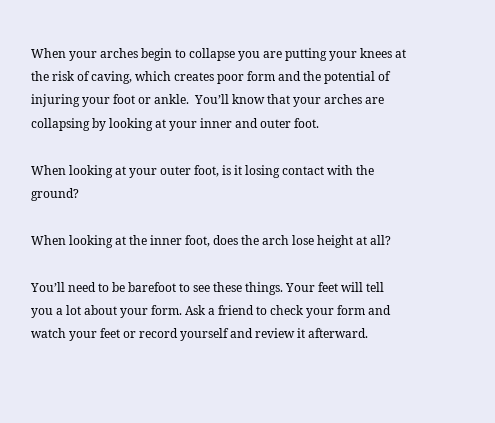When your arches begin to collapse you are putting your knees at the risk of caving, which creates poor form and the potential of injuring your foot or ankle.  You’ll know that your arches are collapsing by looking at your inner and outer foot.

When looking at your outer foot, is it losing contact with the ground?

When looking at the inner foot, does the arch lose height at all?

You’ll need to be barefoot to see these things. Your feet will tell you a lot about your form. Ask a friend to check your form and watch your feet or record yourself and review it afterward.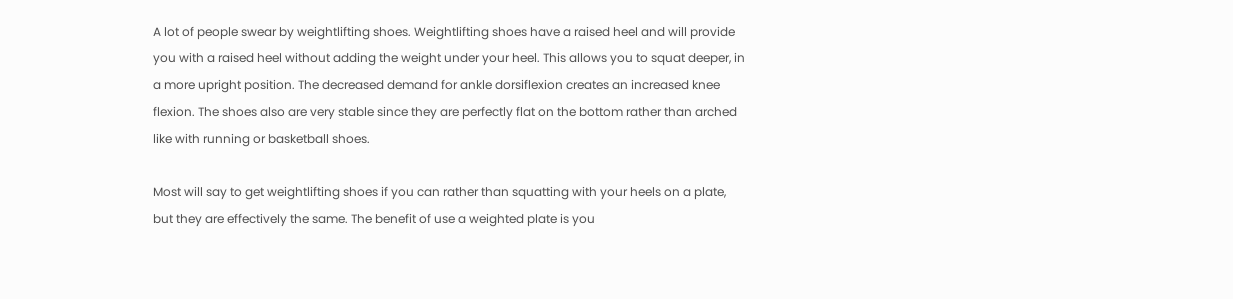A lot of people swear by weightlifting shoes. Weightlifting shoes have a raised heel and will provide you with a raised heel without adding the weight under your heel. This allows you to squat deeper, in a more upright position. The decreased demand for ankle dorsiflexion creates an increased knee flexion. The shoes also are very stable since they are perfectly flat on the bottom rather than arched like with running or basketball shoes.

Most will say to get weightlifting shoes if you can rather than squatting with your heels on a plate, but they are effectively the same. The benefit of use a weighted plate is you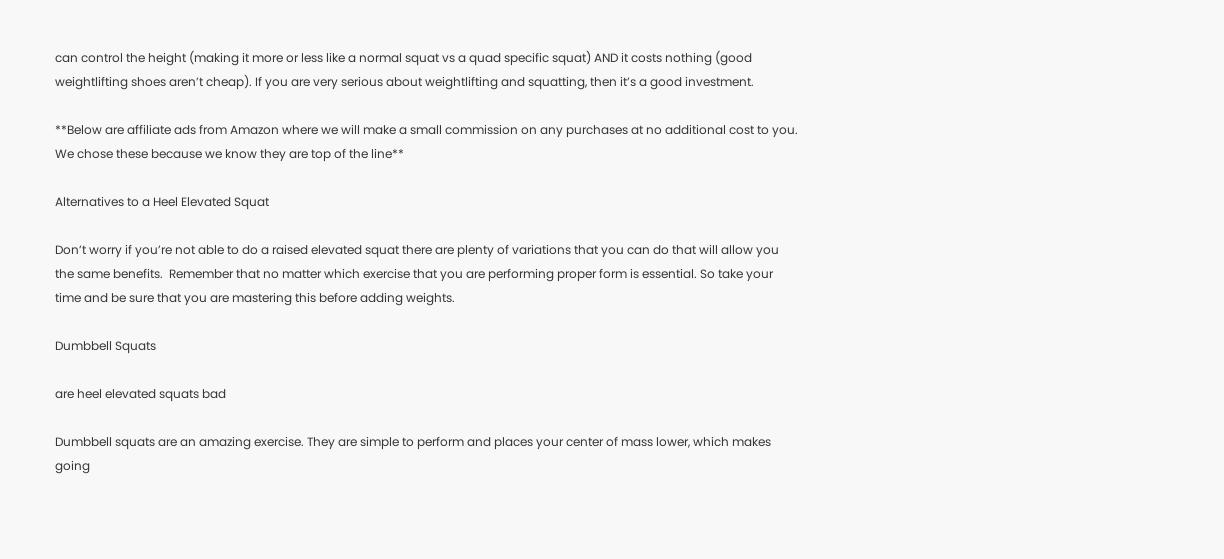can control the height (making it more or less like a normal squat vs a quad specific squat) AND it costs nothing (good weightlifting shoes aren’t cheap). If you are very serious about weightlifting and squatting, then it’s a good investment.

**Below are affiliate ads from Amazon where we will make a small commission on any purchases at no additional cost to you. We chose these because we know they are top of the line**

Alternatives to a Heel Elevated Squat

Don’t worry if you’re not able to do a raised elevated squat there are plenty of variations that you can do that will allow you the same benefits.  Remember that no matter which exercise that you are performing proper form is essential. So take your time and be sure that you are mastering this before adding weights.

Dumbbell Squats

are heel elevated squats bad

Dumbbell squats are an amazing exercise. They are simple to perform and places your center of mass lower, which makes going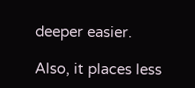deeper easier.

Also, it places less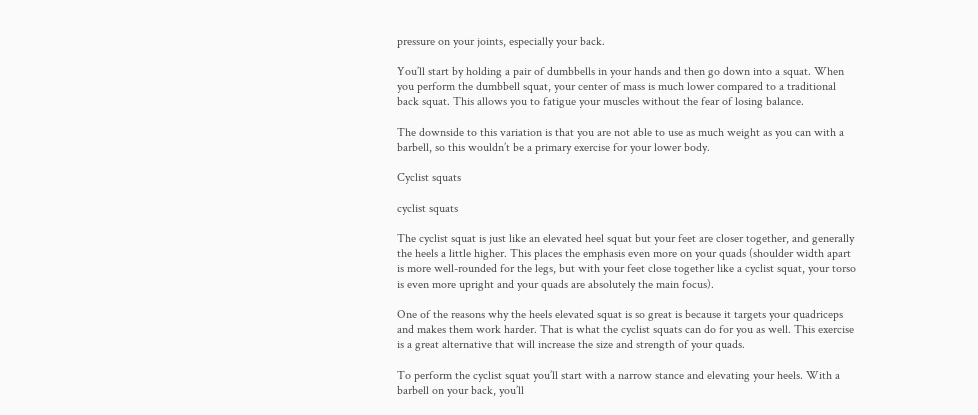pressure on your joints, especially your back.

You’ll start by holding a pair of dumbbells in your hands and then go down into a squat. When you perform the dumbbell squat, your center of mass is much lower compared to a traditional back squat. This allows you to fatigue your muscles without the fear of losing balance.

The downside to this variation is that you are not able to use as much weight as you can with a barbell, so this wouldn’t be a primary exercise for your lower body.

Cyclist squats

cyclist squats

The cyclist squat is just like an elevated heel squat but your feet are closer together, and generally the heels a little higher. This places the emphasis even more on your quads (shoulder width apart is more well-rounded for the legs, but with your feet close together like a cyclist squat, your torso is even more upright and your quads are absolutely the main focus).

One of the reasons why the heels elevated squat is so great is because it targets your quadriceps and makes them work harder. That is what the cyclist squats can do for you as well. This exercise is a great alternative that will increase the size and strength of your quads.

To perform the cyclist squat you’ll start with a narrow stance and elevating your heels. With a barbell on your back, you’ll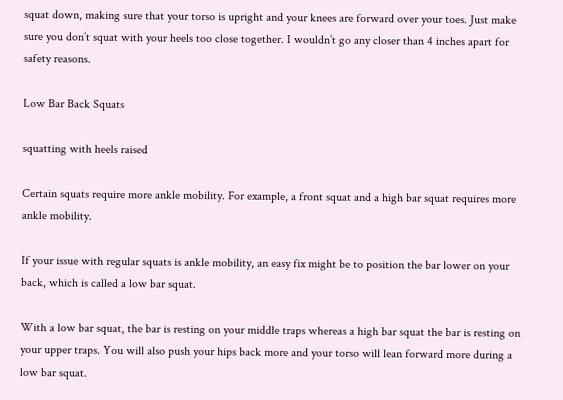squat down, making sure that your torso is upright and your knees are forward over your toes. Just make sure you don’t squat with your heels too close together. I wouldn’t go any closer than 4 inches apart for safety reasons.

Low Bar Back Squats

squatting with heels raised

Certain squats require more ankle mobility. For example, a front squat and a high bar squat requires more ankle mobility.

If your issue with regular squats is ankle mobility, an easy fix might be to position the bar lower on your back, which is called a low bar squat.

With a low bar squat, the bar is resting on your middle traps whereas a high bar squat the bar is resting on your upper traps. You will also push your hips back more and your torso will lean forward more during a low bar squat.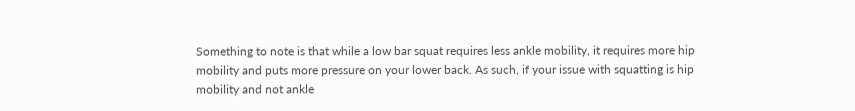Something to note is that while a low bar squat requires less ankle mobility, it requires more hip mobility and puts more pressure on your lower back. As such, if your issue with squatting is hip mobility and not ankle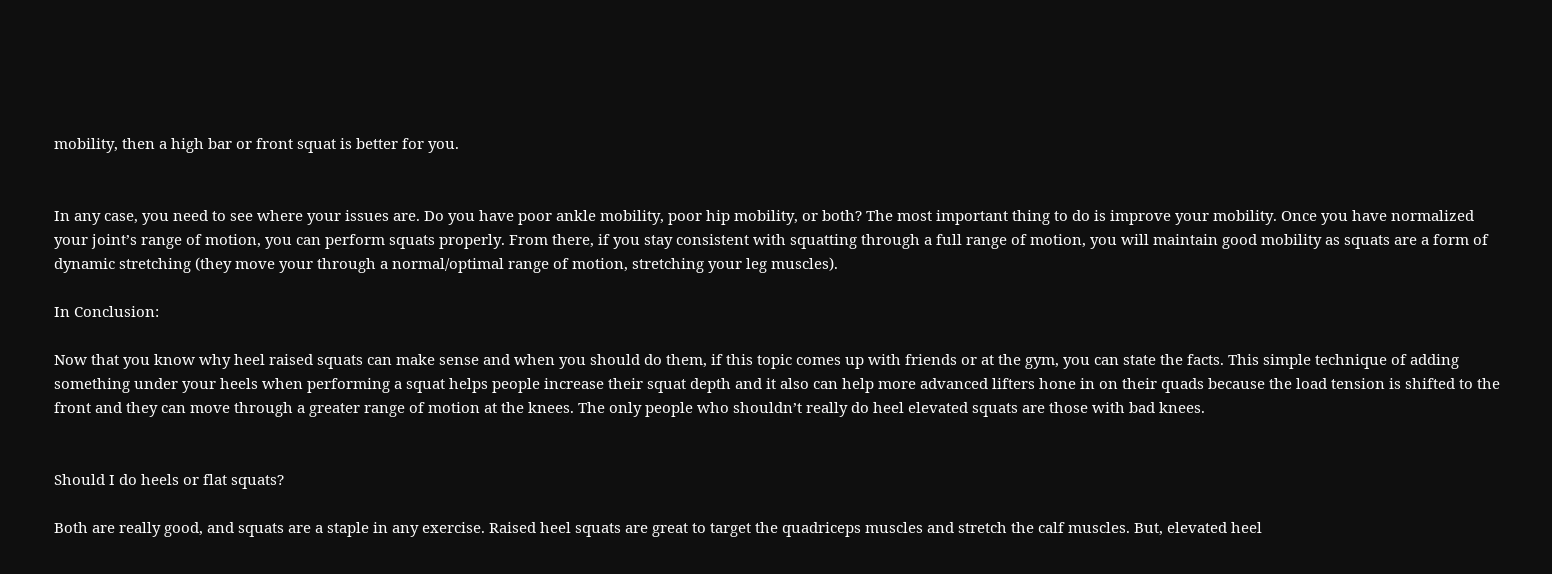mobility, then a high bar or front squat is better for you.


In any case, you need to see where your issues are. Do you have poor ankle mobility, poor hip mobility, or both? The most important thing to do is improve your mobility. Once you have normalized your joint’s range of motion, you can perform squats properly. From there, if you stay consistent with squatting through a full range of motion, you will maintain good mobility as squats are a form of dynamic stretching (they move your through a normal/optimal range of motion, stretching your leg muscles).

In Conclusion:

Now that you know why heel raised squats can make sense and when you should do them, if this topic comes up with friends or at the gym, you can state the facts. This simple technique of adding something under your heels when performing a squat helps people increase their squat depth and it also can help more advanced lifters hone in on their quads because the load tension is shifted to the front and they can move through a greater range of motion at the knees. The only people who shouldn’t really do heel elevated squats are those with bad knees.


Should I do heels or flat squats?

Both are really good, and squats are a staple in any exercise. Raised heel squats are great to target the quadriceps muscles and stretch the calf muscles. But, elevated heel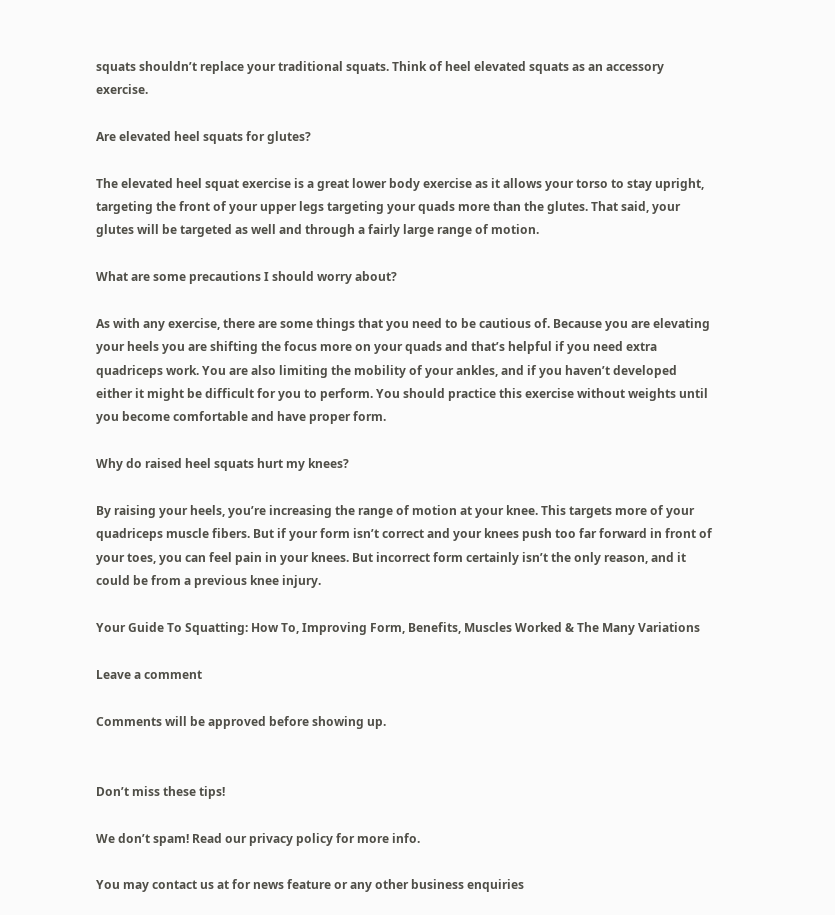squats shouldn’t replace your traditional squats. Think of heel elevated squats as an accessory exercise.

Are elevated heel squats for glutes?

The elevated heel squat exercise is a great lower body exercise as it allows your torso to stay upright, targeting the front of your upper legs targeting your quads more than the glutes. That said, your glutes will be targeted as well and through a fairly large range of motion.

What are some precautions I should worry about?

As with any exercise, there are some things that you need to be cautious of. Because you are elevating your heels you are shifting the focus more on your quads and that’s helpful if you need extra quadriceps work. You are also limiting the mobility of your ankles, and if you haven’t developed either it might be difficult for you to perform. You should practice this exercise without weights until you become comfortable and have proper form.

Why do raised heel squats hurt my knees?

By raising your heels, you’re increasing the range of motion at your knee. This targets more of your quadriceps muscle fibers. But if your form isn’t correct and your knees push too far forward in front of your toes, you can feel pain in your knees. But incorrect form certainly isn’t the only reason, and it could be from a previous knee injury.

Your Guide To Squatting: How To, Improving Form, Benefits, Muscles Worked & The Many Variations

Leave a comment

Comments will be approved before showing up.


Don’t miss these tips!

We don’t spam! Read our privacy policy for more info.

You may contact us at for news feature or any other business enquiries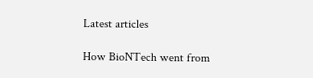Latest articles

How BioNTech went from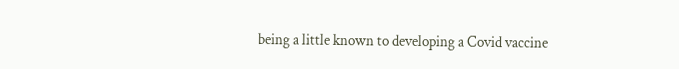being a little known to developing a Covid vaccine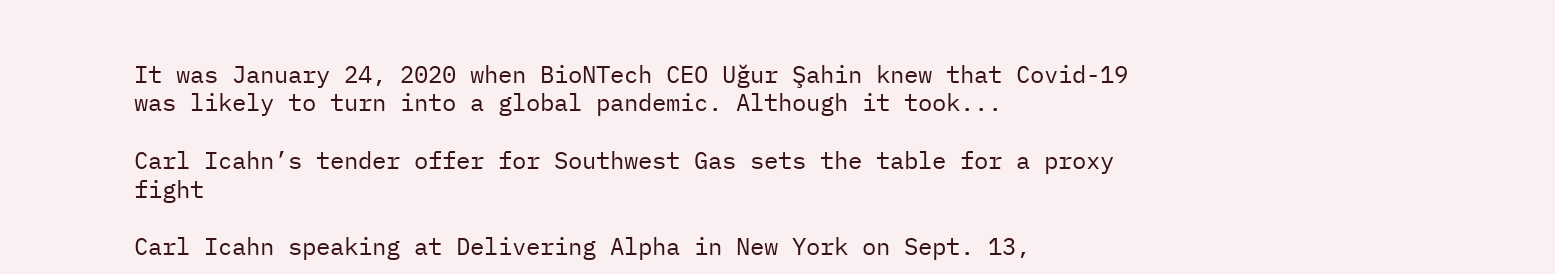It was January 24, 2020 when BioNTech CEO Uğur Şahin knew that Covid-19 was likely to turn into a global pandemic. Although it took...

Carl Icahn’s tender offer for Southwest Gas sets the table for a proxy fight

Carl Icahn speaking at Delivering Alpha in New York on Sept. 13,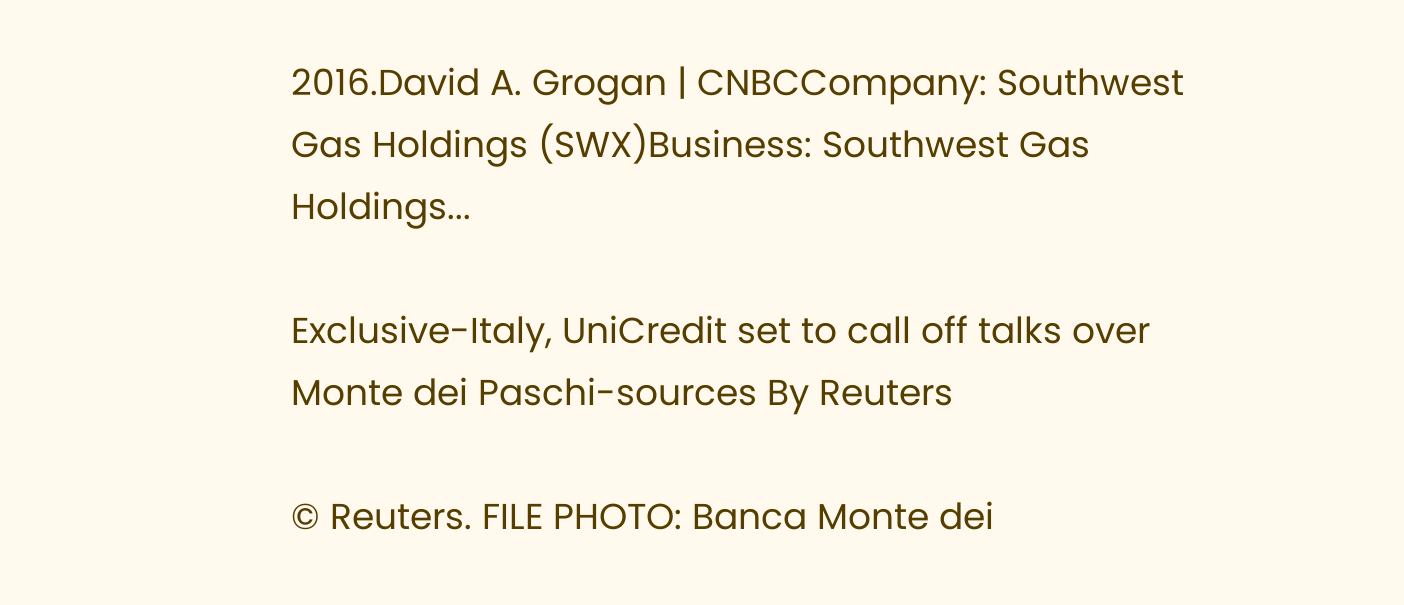2016.David A. Grogan | CNBCCompany: Southwest Gas Holdings (SWX)Business: Southwest Gas Holdings...

Exclusive-Italy, UniCredit set to call off talks over Monte dei Paschi-sources By Reuters

© Reuters. FILE PHOTO: Banca Monte dei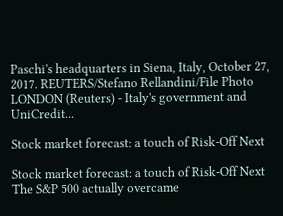Paschi's headquarters in Siena, Italy, October 27, 2017. REUTERS/Stefano Rellandini/File Photo LONDON (Reuters) - Italy's government and UniCredit...

Stock market forecast: a touch of Risk-Off Next

Stock market forecast: a touch of Risk-Off Next The S&P 500 actually overcame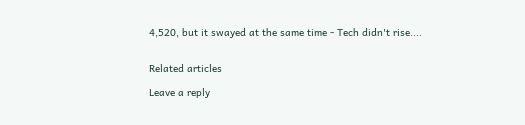4,520, but it swayed at the same time - Tech didn't rise....


Related articles

Leave a reply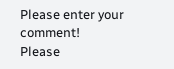Please enter your comment!
Please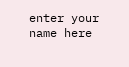enter your name here